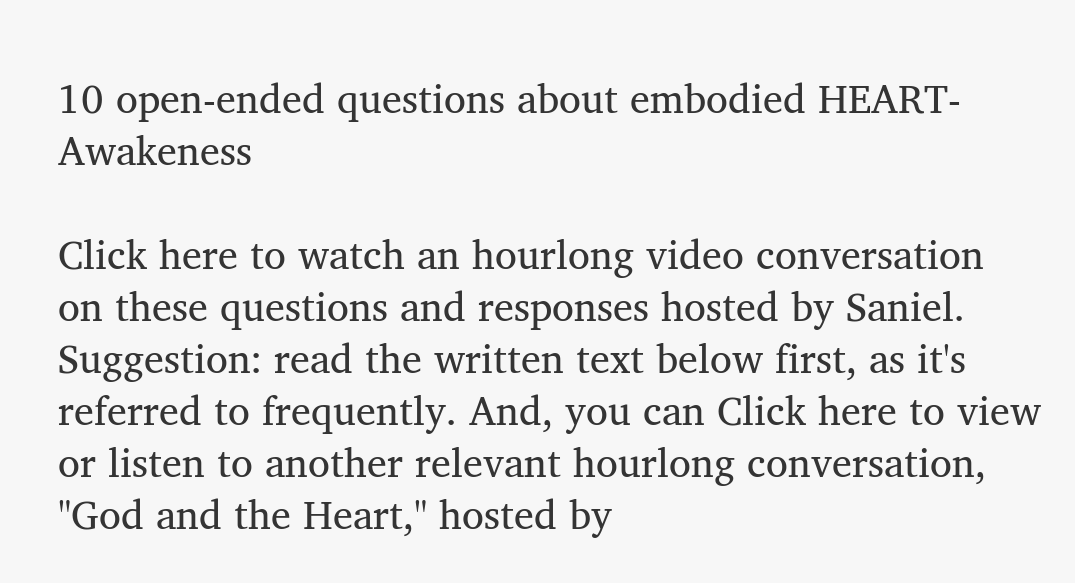10 open-ended questions about embodied HEART-Awakeness

Click here to watch an hourlong video conversation
on these questions and responses hosted by Saniel.
Suggestion: read the written text below first, as it's
referred to frequently. And, you can Click here to view
or listen to another relevant hourlong conversation,
"God and the Heart," hosted by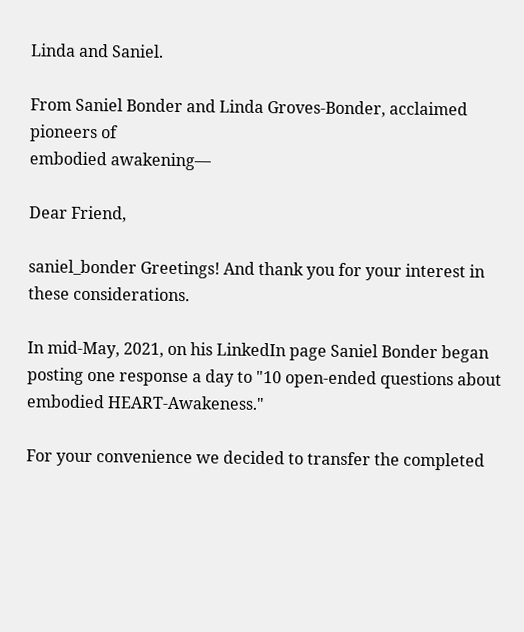Linda and Saniel.

From Saniel Bonder and Linda Groves-Bonder, acclaimed pioneers of
embodied awakening—

Dear Friend,

saniel_bonder Greetings! And thank you for your interest in these considerations.

In mid-May, 2021, on his LinkedIn page Saniel Bonder began posting one response a day to "10 open-ended questions about embodied HEART-Awakeness."

For your convenience we decided to transfer the completed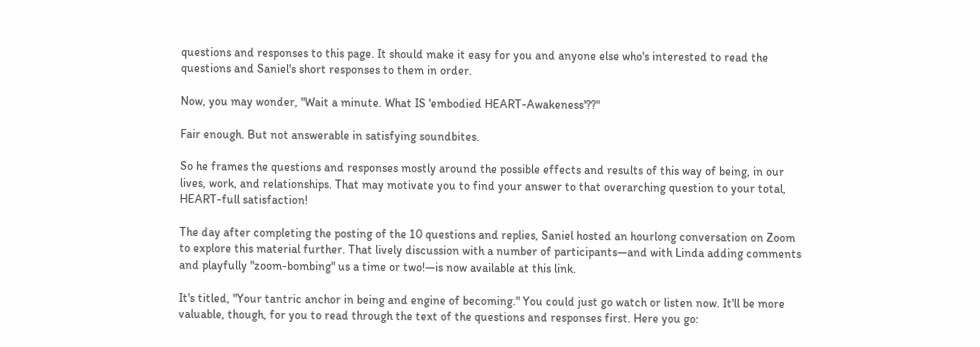questions and responses to this page. It should make it easy for you and anyone else who's interested to read the questions and Saniel's short responses to them in order.

Now, you may wonder, "Wait a minute. What IS 'embodied HEART-Awakeness'??"

Fair enough. But not answerable in satisfying soundbites.

So he frames the questions and responses mostly around the possible effects and results of this way of being, in our lives, work, and relationships. That may motivate you to find your answer to that overarching question to your total, HEART-full satisfaction!

The day after completing the posting of the 10 questions and replies, Saniel hosted an hourlong conversation on Zoom to explore this material further. That lively discussion with a number of participants—and with Linda adding comments and playfully "zoom-bombing" us a time or two!—is now available at this link.

It's titled, "Your tantric anchor in being and engine of becoming." You could just go watch or listen now. It'll be more valuable, though, for you to read through the text of the questions and responses first. Here you go: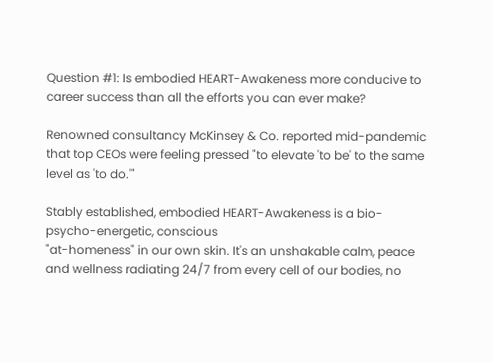Question #1: Is embodied HEART-Awakeness more conducive to career success than all the efforts you can ever make?

Renowned consultancy McKinsey & Co. reported mid-pandemic that top CEOs were feeling pressed "to elevate 'to be' to the same level as 'to do.'"

Stably established, embodied HEART-Awakeness is a bio-psycho-energetic, conscious
"at-homeness" in our own skin. It's an unshakable calm, peace and wellness radiating 24/7 from every cell of our bodies, no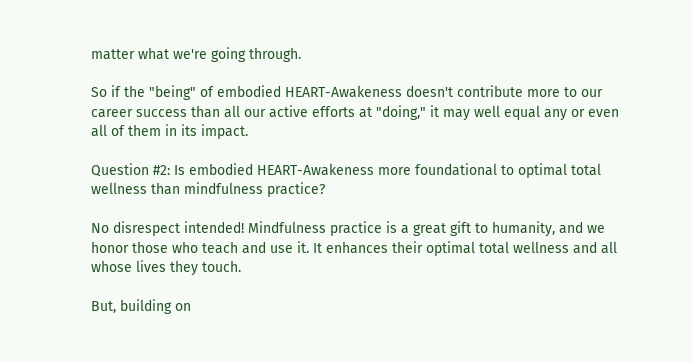matter what we're going through.

So if the "being" of embodied HEART-Awakeness doesn't contribute more to our career success than all our active efforts at "doing," it may well equal any or even all of them in its impact.

Question #2: Is embodied HEART-Awakeness more foundational to optimal total wellness than mindfulness practice?

No disrespect intended! Mindfulness practice is a great gift to humanity, and we honor those who teach and use it. It enhances their optimal total wellness and all whose lives they touch.

But, building on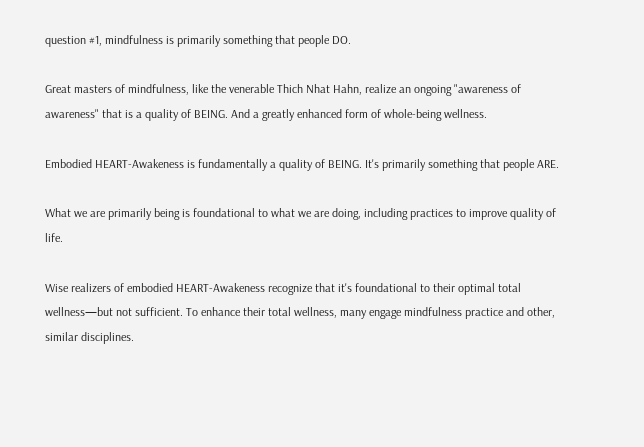question #1, mindfulness is primarily something that people DO.

Great masters of mindfulness, like the venerable Thich Nhat Hahn, realize an ongoing "awareness of awareness" that is a quality of BEING. And a greatly enhanced form of whole-being wellness.

Embodied HEART-Awakeness is fundamentally a quality of BEING. It's primarily something that people ARE.

What we are primarily being is foundational to what we are doing, including practices to improve quality of life.

Wise realizers of embodied HEART-Awakeness recognize that it's foundational to their optimal total wellness—but not sufficient. To enhance their total wellness, many engage mindfulness practice and other, similar disciplines.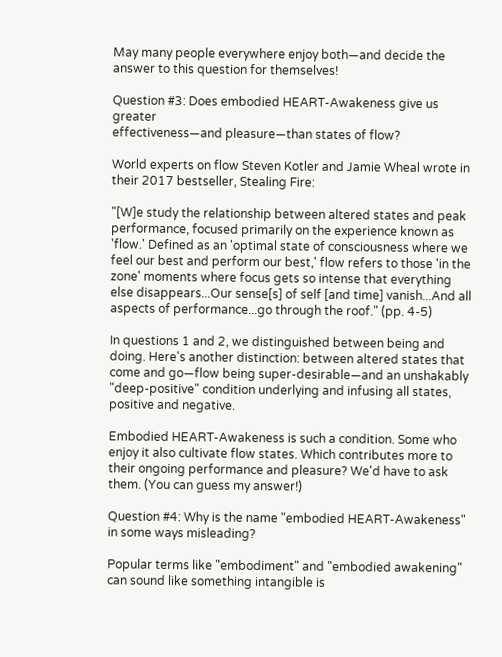May many people everywhere enjoy both—and decide the answer to this question for themselves!

Question #3: Does embodied HEART-Awakeness give us greater
effectiveness—and pleasure—than states of flow?

World experts on flow Steven Kotler and Jamie Wheal wrote in their 2017 bestseller, Stealing Fire:

"[W]e study the relationship between altered states and peak performance, focused primarily on the experience known as 'flow.' Defined as an 'optimal state of consciousness where we feel our best and perform our best,' flow refers to those 'in the zone' moments where focus gets so intense that everything else disappears...Our sense[s] of self [and time] vanish...And all aspects of performance...go through the roof." (pp. 4-5)

In questions 1 and 2, we distinguished between being and doing. Here's another distinction: between altered states that come and go—flow being super-desirable—and an unshakably "deep-positive" condition underlying and infusing all states, positive and negative.

Embodied HEART-Awakeness is such a condition. Some who enjoy it also cultivate flow states. Which contributes more to their ongoing performance and pleasure? We'd have to ask them. (You can guess my answer!)

Question #4: Why is the name "embodied HEART-Awakeness" in some ways misleading?

Popular terms like "embodiment" and "embodied awakening" can sound like something intangible is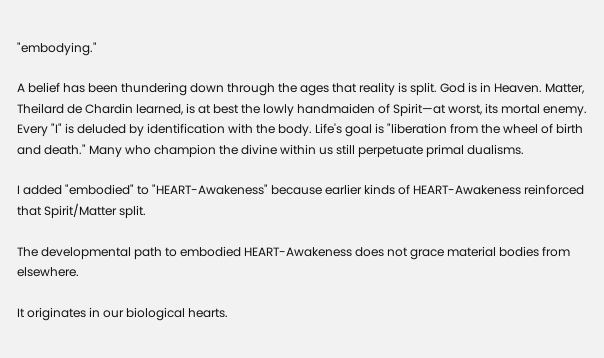"embodying."

A belief has been thundering down through the ages that reality is split. God is in Heaven. Matter, Theilard de Chardin learned, is at best the lowly handmaiden of Spirit—at worst, its mortal enemy. Every "I" is deluded by identification with the body. Life's goal is "liberation from the wheel of birth and death." Many who champion the divine within us still perpetuate primal dualisms.

I added "embodied" to "HEART-Awakeness" because earlier kinds of HEART-Awakeness reinforced that Spirit/Matter split.

The developmental path to embodied HEART-Awakeness does not grace material bodies from elsewhere.

It originates in our biological hearts.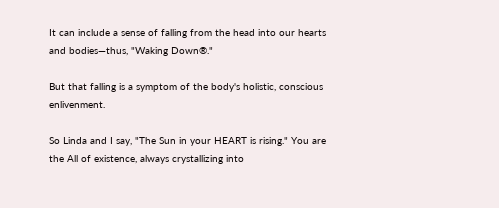It can include a sense of falling from the head into our hearts and bodies—thus, "Waking Down®."

But that falling is a symptom of the body's holistic, conscious enlivenment.

So Linda and I say, "The Sun in your HEART is rising." You are the All of existence, always crystallizing into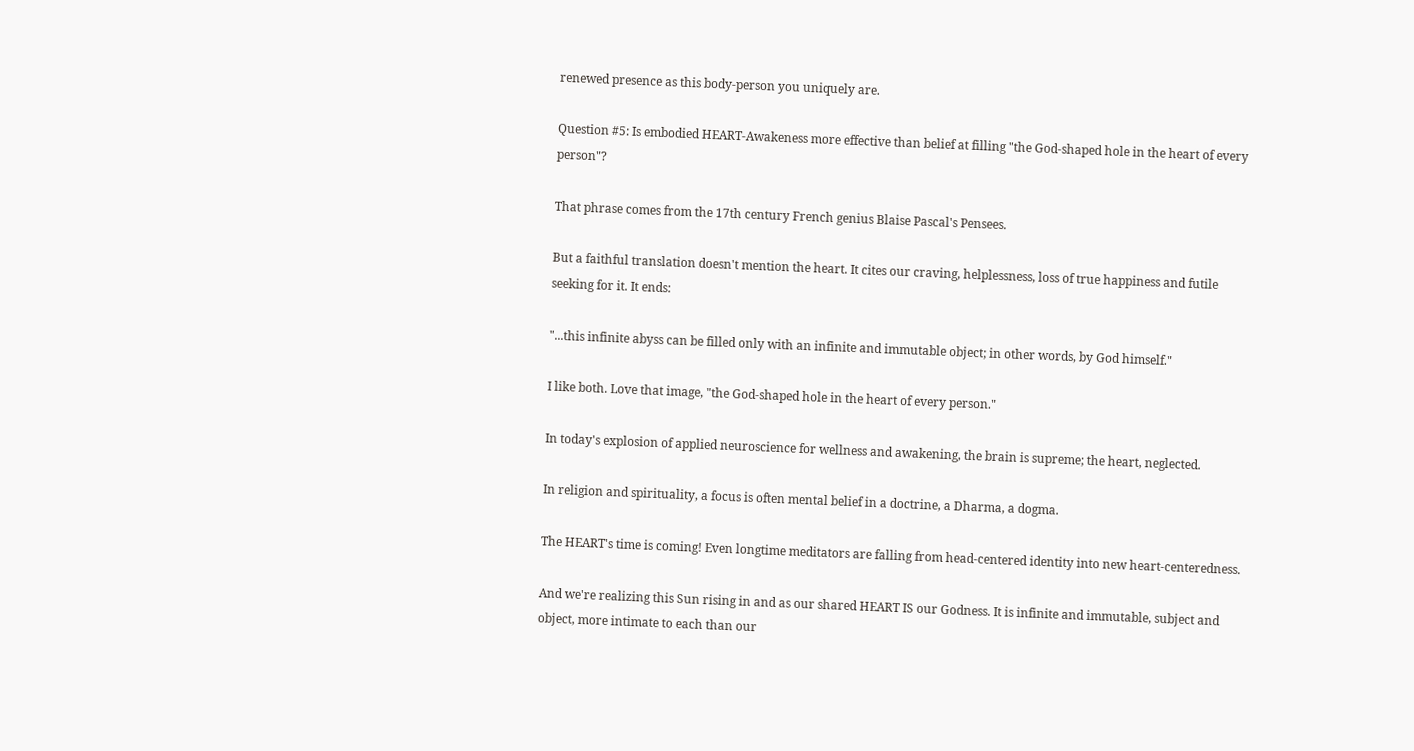renewed presence as this body-person you uniquely are.

Question #5: Is embodied HEART-Awakeness more effective than belief at filling "the God-shaped hole in the heart of every person"?

That phrase comes from the 17th century French genius Blaise Pascal's Pensees.

But a faithful translation doesn't mention the heart. It cites our craving, helplessness, loss of true happiness and futile seeking for it. It ends:

"...this infinite abyss can be filled only with an infinite and immutable object; in other words, by God himself."

I like both. Love that image, "the God-shaped hole in the heart of every person."

In today's explosion of applied neuroscience for wellness and awakening, the brain is supreme; the heart, neglected.

In religion and spirituality, a focus is often mental belief in a doctrine, a Dharma, a dogma.

The HEART's time is coming! Even longtime meditators are falling from head-centered identity into new heart-centeredness.

And we're realizing this Sun rising in and as our shared HEART IS our Godness. It is infinite and immutable, subject and object, more intimate to each than our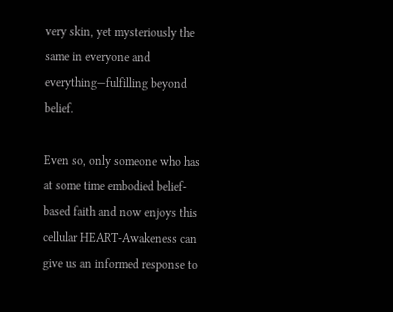very skin, yet mysteriously the same in everyone and everything—fulfilling beyond belief.

Even so, only someone who has at some time embodied belief-based faith and now enjoys this cellular HEART-Awakeness can give us an informed response to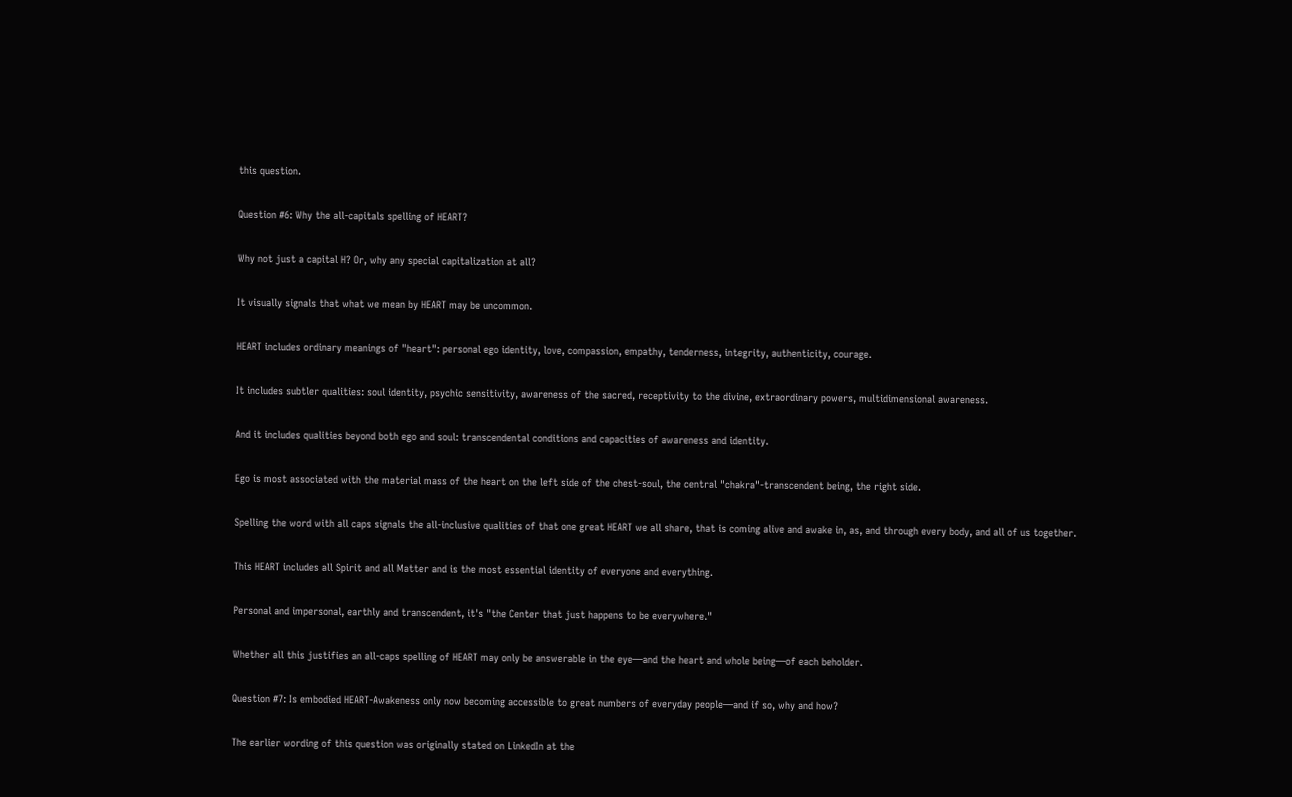this question.

Question #6: Why the all-capitals spelling of HEART?

Why not just a capital H? Or, why any special capitalization at all?

It visually signals that what we mean by HEART may be uncommon.

HEART includes ordinary meanings of "heart": personal ego identity, love, compassion, empathy, tenderness, integrity, authenticity, courage.

It includes subtler qualities: soul identity, psychic sensitivity, awareness of the sacred, receptivity to the divine, extraordinary powers, multidimensional awareness.

And it includes qualities beyond both ego and soul: transcendental conditions and capacities of awareness and identity.

Ego is most associated with the material mass of the heart on the left side of the chest-soul, the central "chakra"-transcendent being, the right side.

Spelling the word with all caps signals the all-inclusive qualities of that one great HEART we all share, that is coming alive and awake in, as, and through every body, and all of us together.

This HEART includes all Spirit and all Matter and is the most essential identity of everyone and everything.

Personal and impersonal, earthly and transcendent, it's "the Center that just happens to be everywhere."

Whether all this justifies an all-caps spelling of HEART may only be answerable in the eye—and the heart and whole being—of each beholder.

Question #7: Is embodied HEART-Awakeness only now becoming accessible to great numbers of everyday people—and if so, why and how?

The earlier wording of this question was originally stated on LinkedIn at the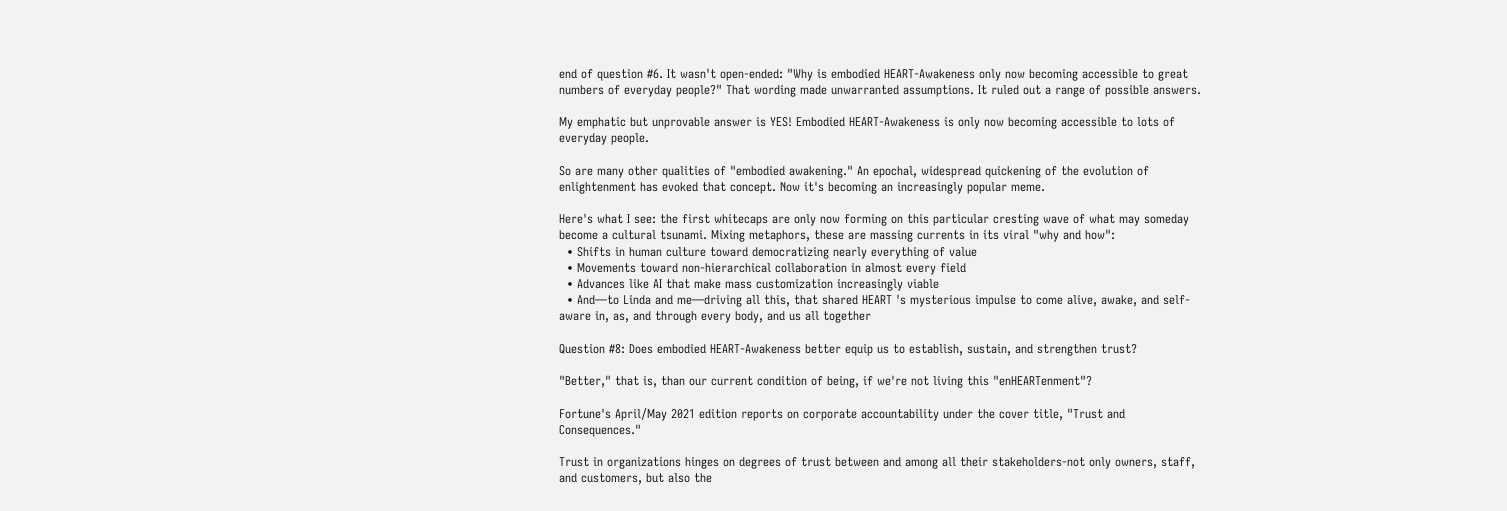end of question #6. It wasn't open-ended: "Why is embodied HEART-Awakeness only now becoming accessible to great numbers of everyday people?" That wording made unwarranted assumptions. It ruled out a range of possible answers.

My emphatic but unprovable answer is YES! Embodied HEART-Awakeness is only now becoming accessible to lots of everyday people.

So are many other qualities of "embodied awakening." An epochal, widespread quickening of the evolution of enlightenment has evoked that concept. Now it's becoming an increasingly popular meme.

Here's what I see: the first whitecaps are only now forming on this particular cresting wave of what may someday become a cultural tsunami. Mixing metaphors, these are massing currents in its viral "why and how":
  • Shifts in human culture toward democratizing nearly everything of value
  • Movements toward non-hierarchical collaboration in almost every field
  • Advances like AI that make mass customization increasingly viable
  • And—to Linda and me—driving all this, that shared HEART 's mysterious impulse to come alive, awake, and self-aware in, as, and through every body, and us all together

Question #8: Does embodied HEART-Awakeness better equip us to establish, sustain, and strengthen trust?

"Better," that is, than our current condition of being, if we're not living this "enHEARTenment"?

Fortune's April/May 2021 edition reports on corporate accountability under the cover title, "Trust and Consequences."

Trust in organizations hinges on degrees of trust between and among all their stakeholders-not only owners, staff, and customers, but also the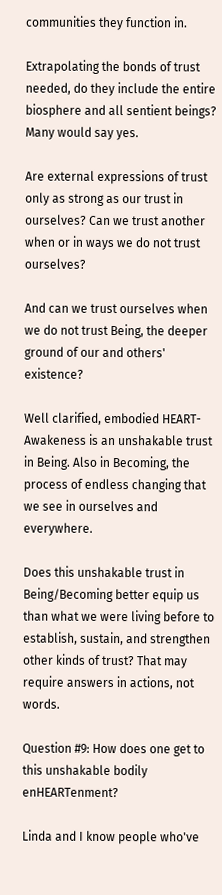communities they function in.

Extrapolating the bonds of trust needed, do they include the entire biosphere and all sentient beings? Many would say yes.

Are external expressions of trust only as strong as our trust in ourselves? Can we trust another when or in ways we do not trust ourselves?

And can we trust ourselves when we do not trust Being, the deeper ground of our and others' existence?

Well clarified, embodied HEART-Awakeness is an unshakable trust in Being. Also in Becoming, the process of endless changing that we see in ourselves and everywhere.

Does this unshakable trust in Being/Becoming better equip us than what we were living before to establish, sustain, and strengthen other kinds of trust? That may require answers in actions, not words.

Question #9: How does one get to this unshakable bodily enHEARTenment?

Linda and I know people who've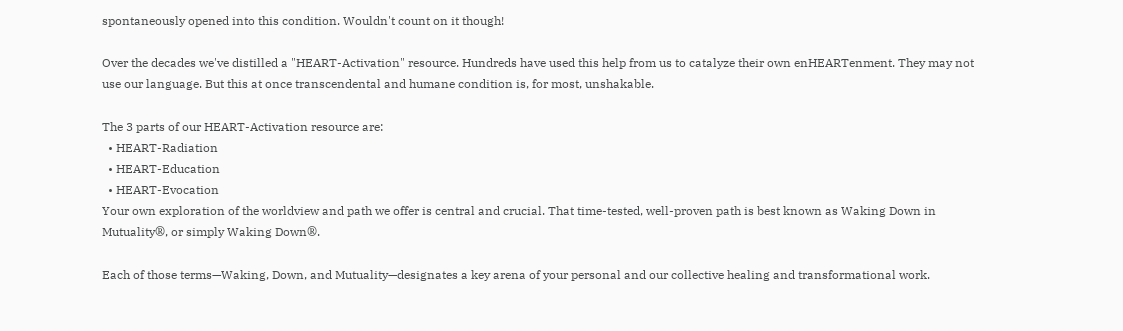spontaneously opened into this condition. Wouldn't count on it though!

Over the decades we've distilled a "HEART-Activation" resource. Hundreds have used this help from us to catalyze their own enHEARTenment. They may not use our language. But this at once transcendental and humane condition is, for most, unshakable.

The 3 parts of our HEART-Activation resource are:
  • HEART-Radiation
  • HEART-Education
  • HEART-Evocation
Your own exploration of the worldview and path we offer is central and crucial. That time-tested, well-proven path is best known as Waking Down in Mutuality®, or simply Waking Down®.

Each of those terms—Waking, Down, and Mutuality—designates a key arena of your personal and our collective healing and transformational work.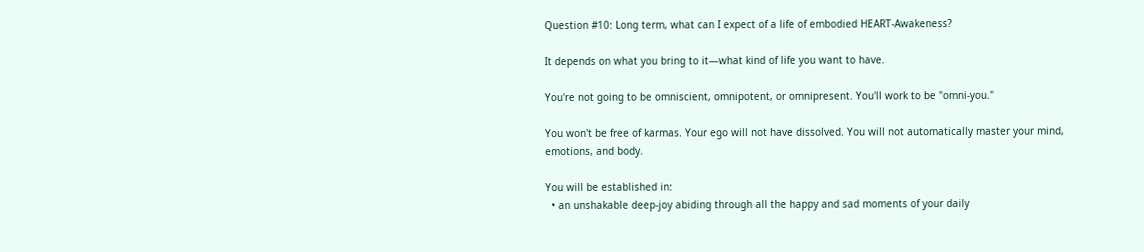Question #10: Long term, what can I expect of a life of embodied HEART-Awakeness?

It depends on what you bring to it—what kind of life you want to have.

You're not going to be omniscient, omnipotent, or omnipresent. You'll work to be "omni-you."

You won't be free of karmas. Your ego will not have dissolved. You will not automatically master your mind, emotions, and body.

You will be established in:
  • an unshakable deep-joy abiding through all the happy and sad moments of your daily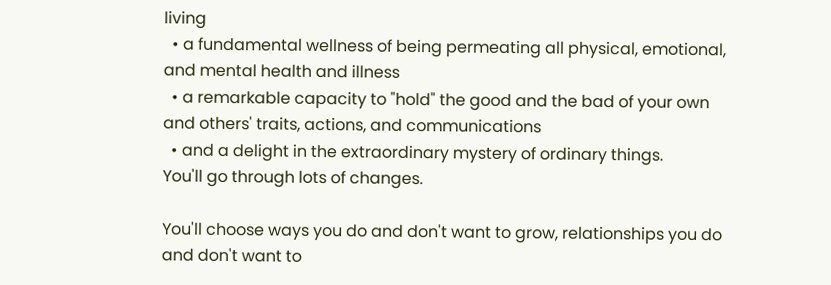living
  • a fundamental wellness of being permeating all physical, emotional, and mental health and illness
  • a remarkable capacity to "hold" the good and the bad of your own and others' traits, actions, and communications
  • and a delight in the extraordinary mystery of ordinary things.
You'll go through lots of changes.

You'll choose ways you do and don't want to grow, relationships you do and don't want to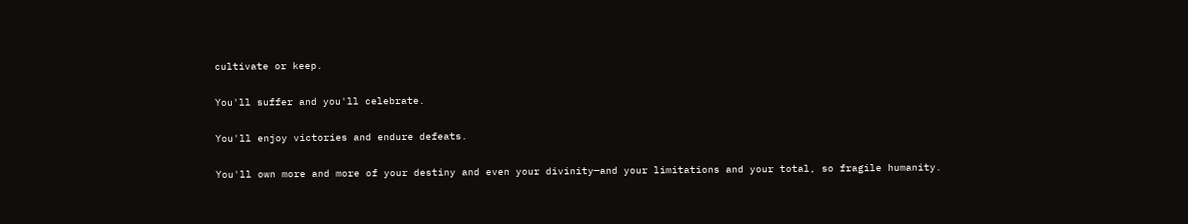cultivate or keep.

You'll suffer and you'll celebrate.

You'll enjoy victories and endure defeats.

You'll own more and more of your destiny and even your divinity—and your limitations and your total, so fragile humanity.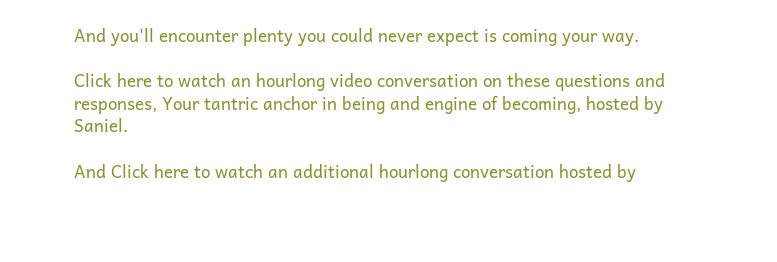And you'll encounter plenty you could never expect is coming your way.

Click here to watch an hourlong video conversation on these questions and responses, Your tantric anchor in being and engine of becoming, hosted by Saniel.

And Click here to watch an additional hourlong conversation hosted by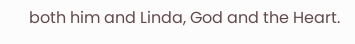both him and Linda, God and the Heart.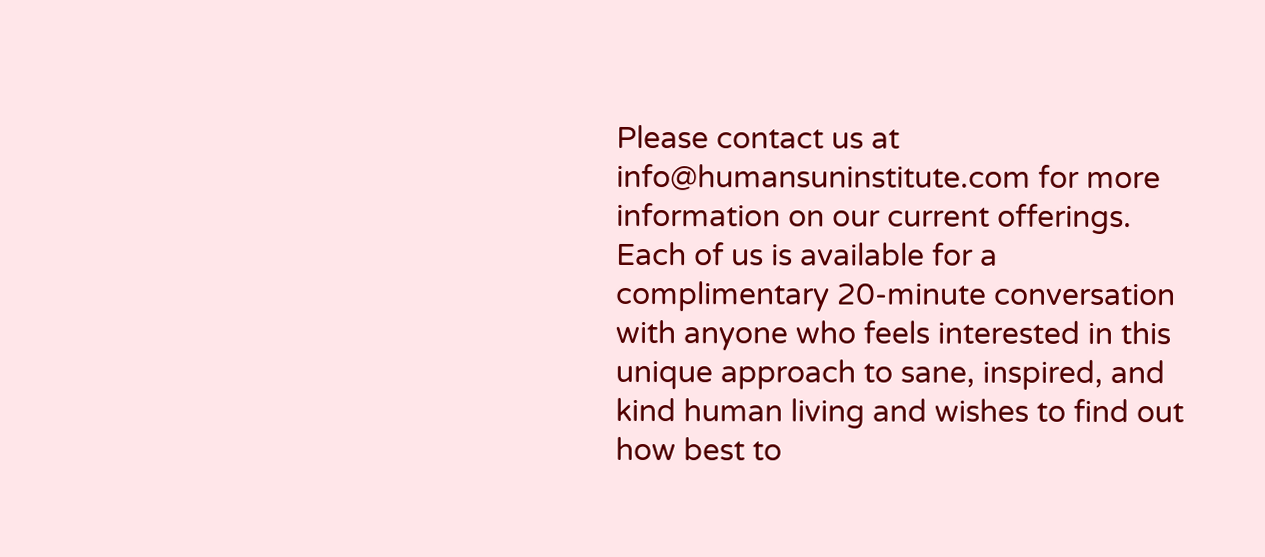Please contact us at info@humansuninstitute.com for more information on our current offerings. Each of us is available for a complimentary 20-minute conversation with anyone who feels interested in this unique approach to sane, inspired, and kind human living and wishes to find out how best to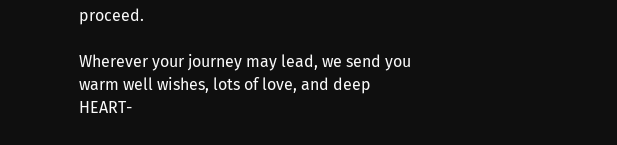proceed.

Wherever your journey may lead, we send you warm well wishes, lots of love, and deep HEART-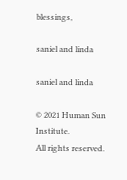blessings,

saniel and linda

saniel and linda

© 2021 Human Sun Institute.
All rights reserved.